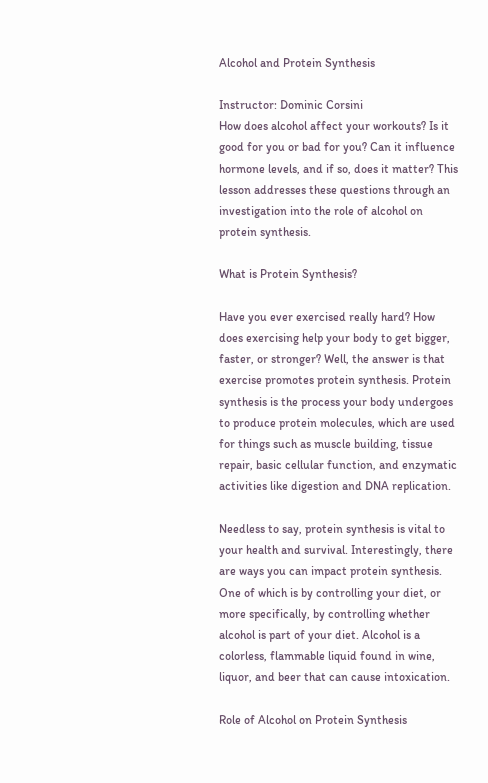Alcohol and Protein Synthesis

Instructor: Dominic Corsini
How does alcohol affect your workouts? Is it good for you or bad for you? Can it influence hormone levels, and if so, does it matter? This lesson addresses these questions through an investigation into the role of alcohol on protein synthesis.

What is Protein Synthesis?

Have you ever exercised really hard? How does exercising help your body to get bigger, faster, or stronger? Well, the answer is that exercise promotes protein synthesis. Protein synthesis is the process your body undergoes to produce protein molecules, which are used for things such as muscle building, tissue repair, basic cellular function, and enzymatic activities like digestion and DNA replication.

Needless to say, protein synthesis is vital to your health and survival. Interestingly, there are ways you can impact protein synthesis. One of which is by controlling your diet, or more specifically, by controlling whether alcohol is part of your diet. Alcohol is a colorless, flammable liquid found in wine, liquor, and beer that can cause intoxication.

Role of Alcohol on Protein Synthesis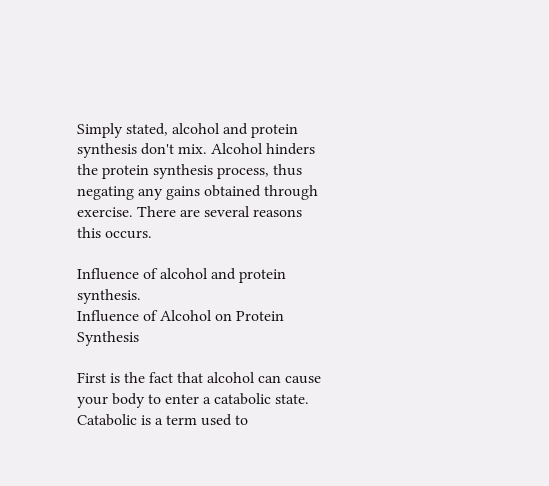Simply stated, alcohol and protein synthesis don't mix. Alcohol hinders the protein synthesis process, thus negating any gains obtained through exercise. There are several reasons this occurs.

Influence of alcohol and protein synthesis.
Influence of Alcohol on Protein Synthesis

First is the fact that alcohol can cause your body to enter a catabolic state. Catabolic is a term used to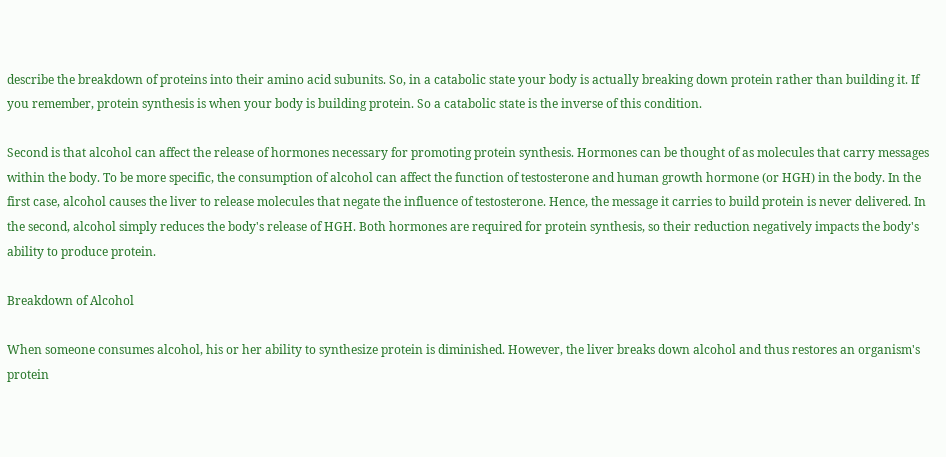describe the breakdown of proteins into their amino acid subunits. So, in a catabolic state your body is actually breaking down protein rather than building it. If you remember, protein synthesis is when your body is building protein. So a catabolic state is the inverse of this condition.

Second is that alcohol can affect the release of hormones necessary for promoting protein synthesis. Hormones can be thought of as molecules that carry messages within the body. To be more specific, the consumption of alcohol can affect the function of testosterone and human growth hormone (or HGH) in the body. In the first case, alcohol causes the liver to release molecules that negate the influence of testosterone. Hence, the message it carries to build protein is never delivered. In the second, alcohol simply reduces the body's release of HGH. Both hormones are required for protein synthesis, so their reduction negatively impacts the body's ability to produce protein.

Breakdown of Alcohol

When someone consumes alcohol, his or her ability to synthesize protein is diminished. However, the liver breaks down alcohol and thus restores an organism's protein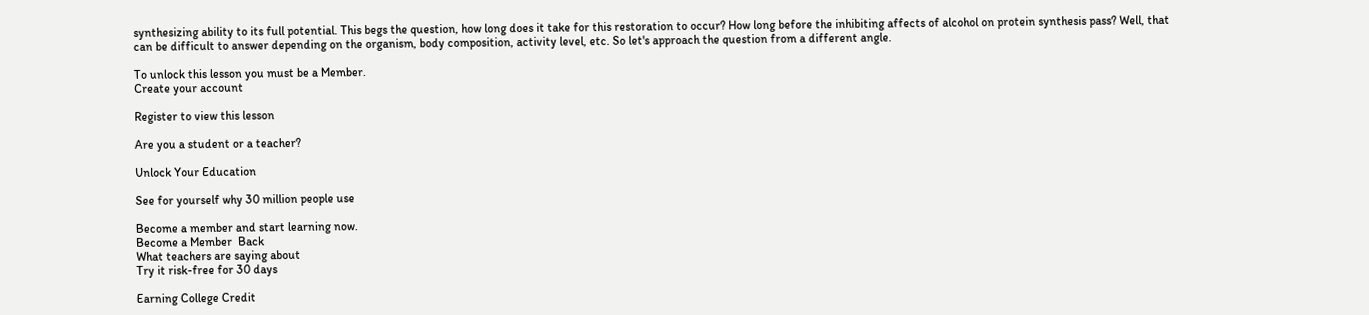synthesizing ability to its full potential. This begs the question, how long does it take for this restoration to occur? How long before the inhibiting affects of alcohol on protein synthesis pass? Well, that can be difficult to answer depending on the organism, body composition, activity level, etc. So let's approach the question from a different angle.

To unlock this lesson you must be a Member.
Create your account

Register to view this lesson

Are you a student or a teacher?

Unlock Your Education

See for yourself why 30 million people use

Become a member and start learning now.
Become a Member  Back
What teachers are saying about
Try it risk-free for 30 days

Earning College Credit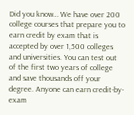Did you know… We have over 200 college courses that prepare you to earn credit by exam that is accepted by over 1,500 colleges and universities. You can test out of the first two years of college and save thousands off your degree. Anyone can earn credit-by-exam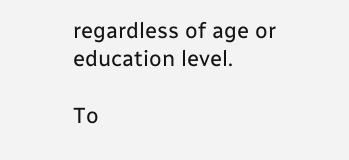regardless of age or education level.

To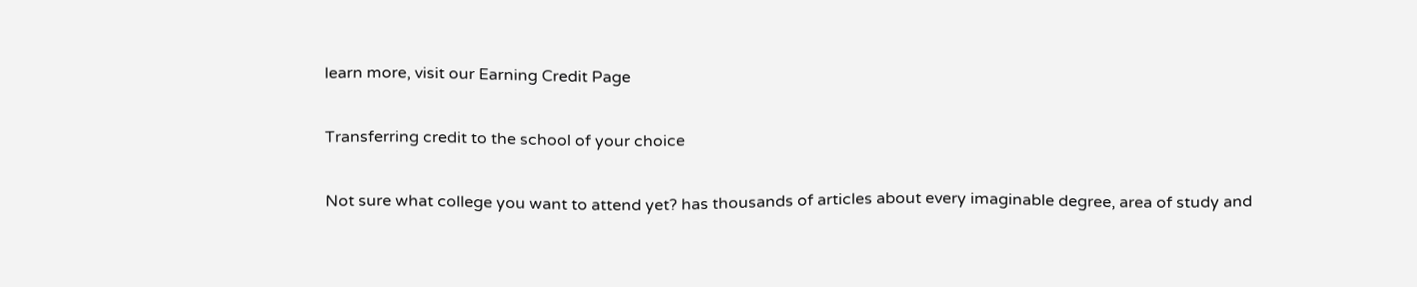learn more, visit our Earning Credit Page

Transferring credit to the school of your choice

Not sure what college you want to attend yet? has thousands of articles about every imaginable degree, area of study and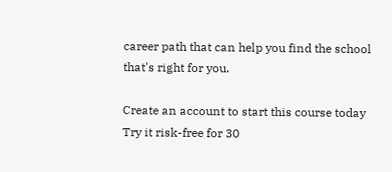career path that can help you find the school that's right for you.

Create an account to start this course today
Try it risk-free for 30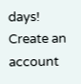days!
Create an account